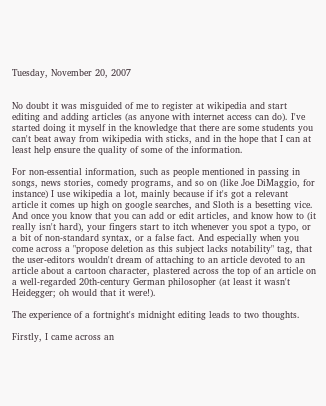Tuesday, November 20, 2007


No doubt it was misguided of me to register at wikipedia and start editing and adding articles (as anyone with internet access can do). I've started doing it myself in the knowledge that there are some students you can't beat away from wikipedia with sticks, and in the hope that I can at least help ensure the quality of some of the information.

For non-essential information, such as people mentioned in passing in songs, news stories, comedy programs, and so on (like Joe DiMaggio, for instance) I use wikipedia a lot, mainly because if it's got a relevant article it comes up high on google searches, and Sloth is a besetting vice. And once you know that you can add or edit articles, and know how to (it really isn't hard), your fingers start to itch whenever you spot a typo, or a bit of non-standard syntax, or a false fact. And especially when you come across a "propose deletion as this subject lacks notability" tag, that the user-editors wouldn't dream of attaching to an article devoted to an article about a cartoon character, plastered across the top of an article on a well-regarded 20th-century German philosopher (at least it wasn't Heidegger; oh would that it were!).

The experience of a fortnight's midnight editing leads to two thoughts.

Firstly, I came across an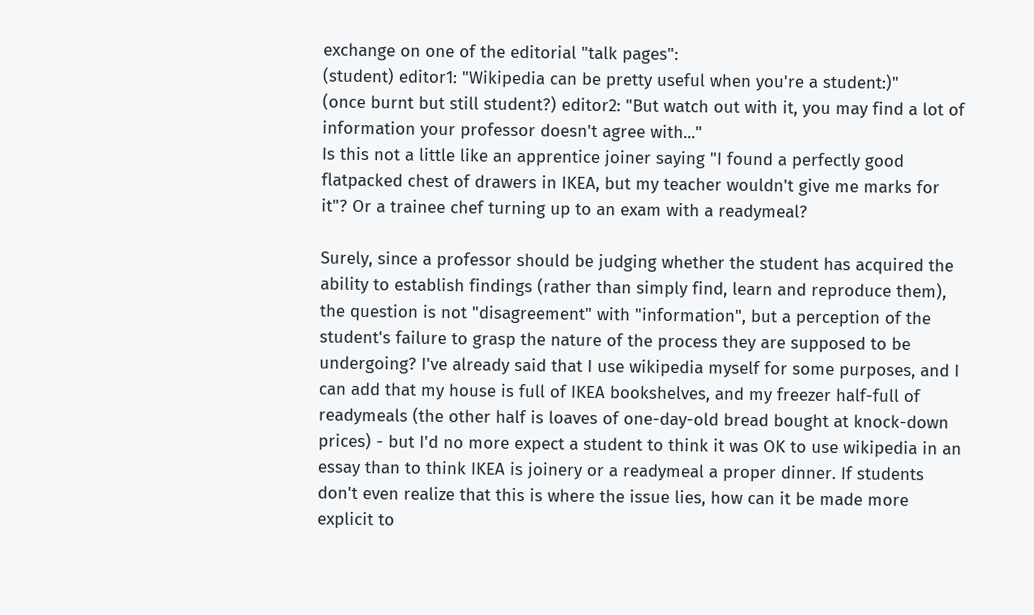exchange on one of the editorial "talk pages":
(student) editor1: "Wikipedia can be pretty useful when you're a student:)"
(once burnt but still student?) editor2: "But watch out with it, you may find a lot of information your professor doesn't agree with..."
Is this not a little like an apprentice joiner saying "I found a perfectly good flatpacked chest of drawers in IKEA, but my teacher wouldn't give me marks for it"? Or a trainee chef turning up to an exam with a readymeal?

Surely, since a professor should be judging whether the student has acquired the ability to establish findings (rather than simply find, learn and reproduce them), the question is not "disagreement" with "information", but a perception of the student's failure to grasp the nature of the process they are supposed to be undergoing? I've already said that I use wikipedia myself for some purposes, and I can add that my house is full of IKEA bookshelves, and my freezer half-full of readymeals (the other half is loaves of one-day-old bread bought at knock-down prices) - but I'd no more expect a student to think it was OK to use wikipedia in an essay than to think IKEA is joinery or a readymeal a proper dinner. If students don't even realize that this is where the issue lies, how can it be made more explicit to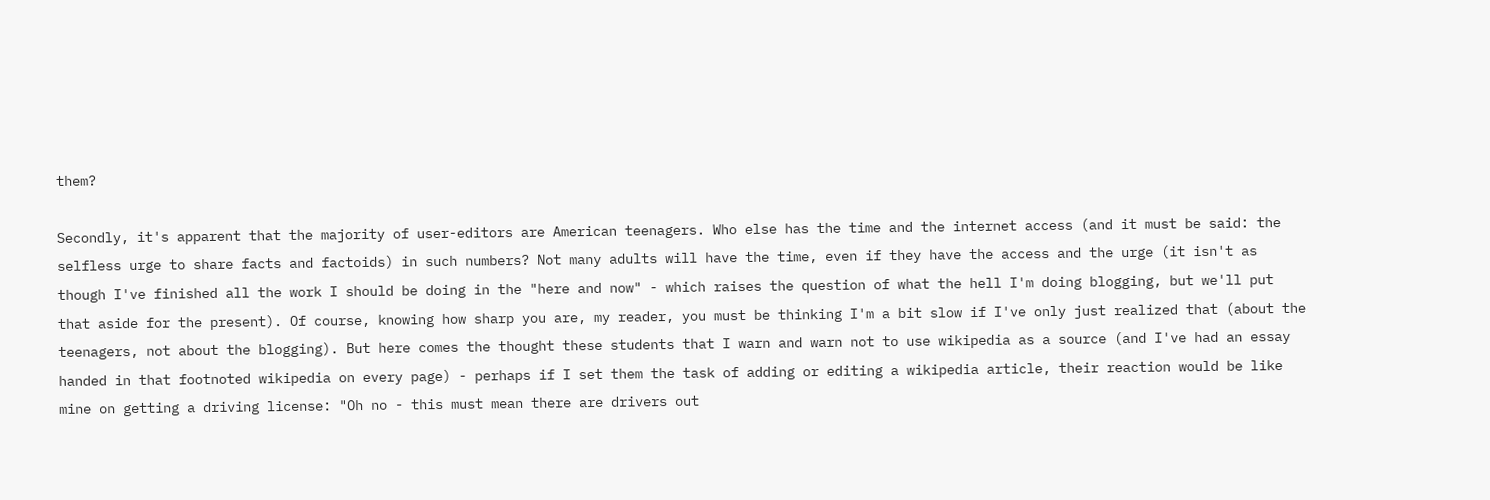them?

Secondly, it's apparent that the majority of user-editors are American teenagers. Who else has the time and the internet access (and it must be said: the selfless urge to share facts and factoids) in such numbers? Not many adults will have the time, even if they have the access and the urge (it isn't as though I've finished all the work I should be doing in the "here and now" - which raises the question of what the hell I'm doing blogging, but we'll put that aside for the present). Of course, knowing how sharp you are, my reader, you must be thinking I'm a bit slow if I've only just realized that (about the teenagers, not about the blogging). But here comes the thought these students that I warn and warn not to use wikipedia as a source (and I've had an essay handed in that footnoted wikipedia on every page) - perhaps if I set them the task of adding or editing a wikipedia article, their reaction would be like mine on getting a driving license: "Oh no - this must mean there are drivers out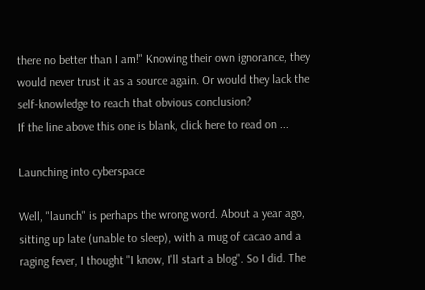there no better than I am!" Knowing their own ignorance, they would never trust it as a source again. Or would they lack the self-knowledge to reach that obvious conclusion?
If the line above this one is blank, click here to read on ...

Launching into cyberspace

Well, "launch" is perhaps the wrong word. About a year ago, sitting up late (unable to sleep), with a mug of cacao and a raging fever, I thought "I know, I'll start a blog". So I did. The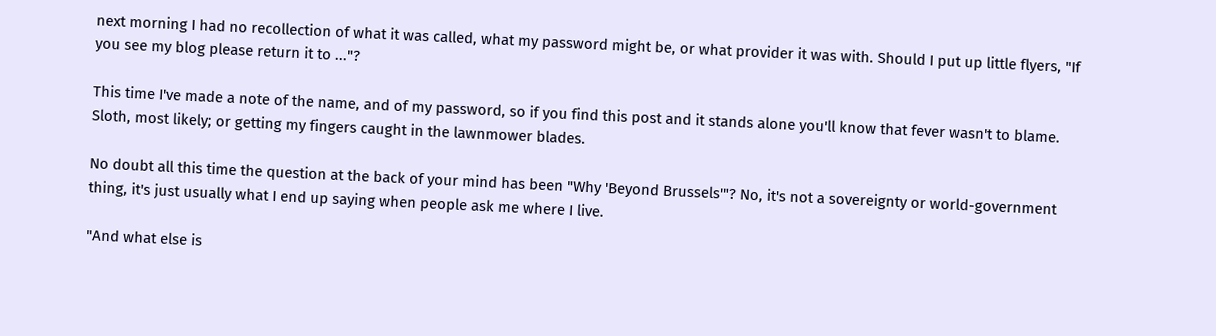next morning I had no recollection of what it was called, what my password might be, or what provider it was with. Should I put up little flyers, "If you see my blog please return it to ..."?

This time I've made a note of the name, and of my password, so if you find this post and it stands alone you'll know that fever wasn't to blame. Sloth, most likely; or getting my fingers caught in the lawnmower blades.

No doubt all this time the question at the back of your mind has been "Why 'Beyond Brussels'"? No, it's not a sovereignty or world-government thing, it's just usually what I end up saying when people ask me where I live.

"And what else is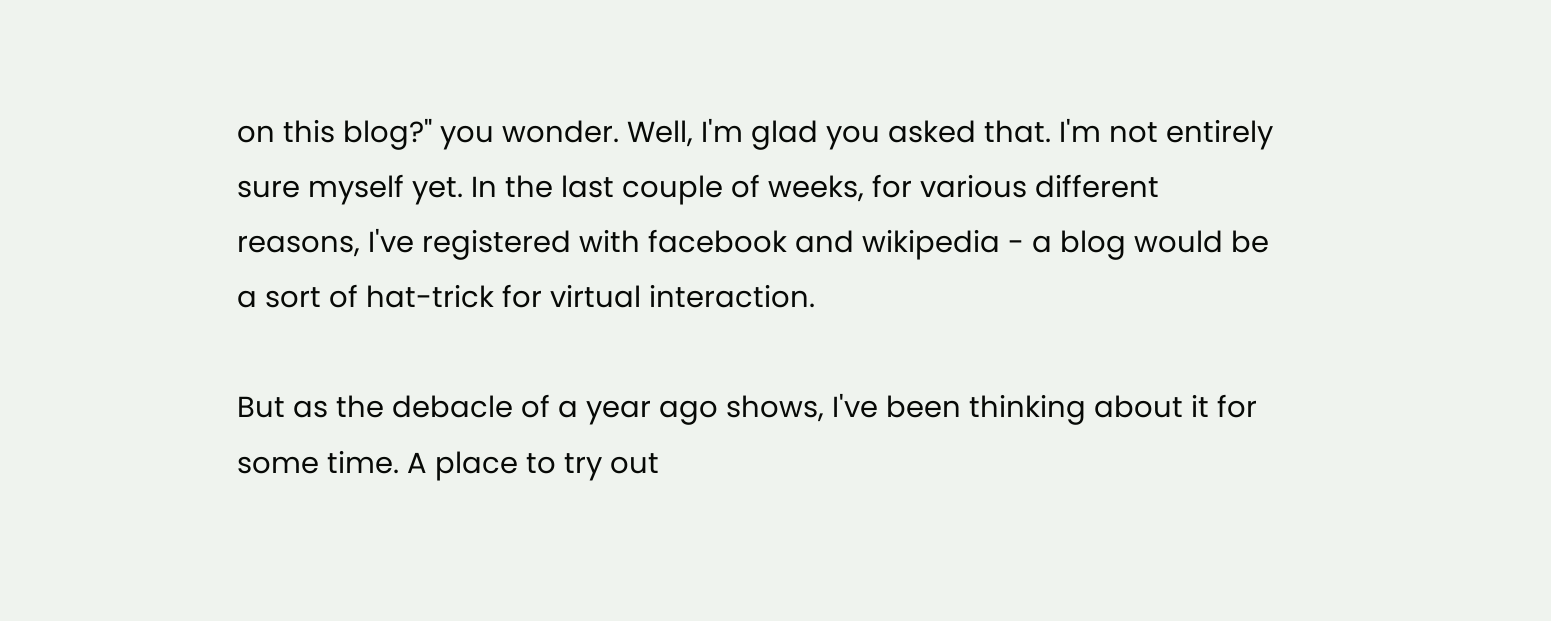on this blog?" you wonder. Well, I'm glad you asked that. I'm not entirely sure myself yet. In the last couple of weeks, for various different reasons, I've registered with facebook and wikipedia - a blog would be a sort of hat-trick for virtual interaction.

But as the debacle of a year ago shows, I've been thinking about it for some time. A place to try out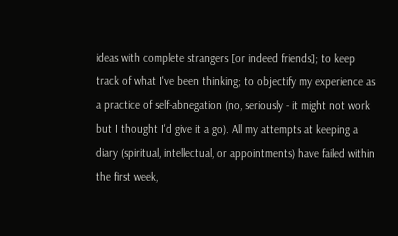ideas with complete strangers [or indeed friends]; to keep track of what I've been thinking; to objectify my experience as a practice of self-abnegation (no, seriously - it might not work but I thought I'd give it a go). All my attempts at keeping a diary (spiritual, intellectual, or appointments) have failed within the first week,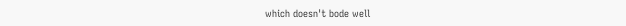which doesn't bode well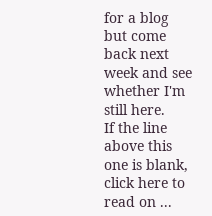for a blog but come back next week and see whether I'm still here.
If the line above this one is blank, click here to read on ...